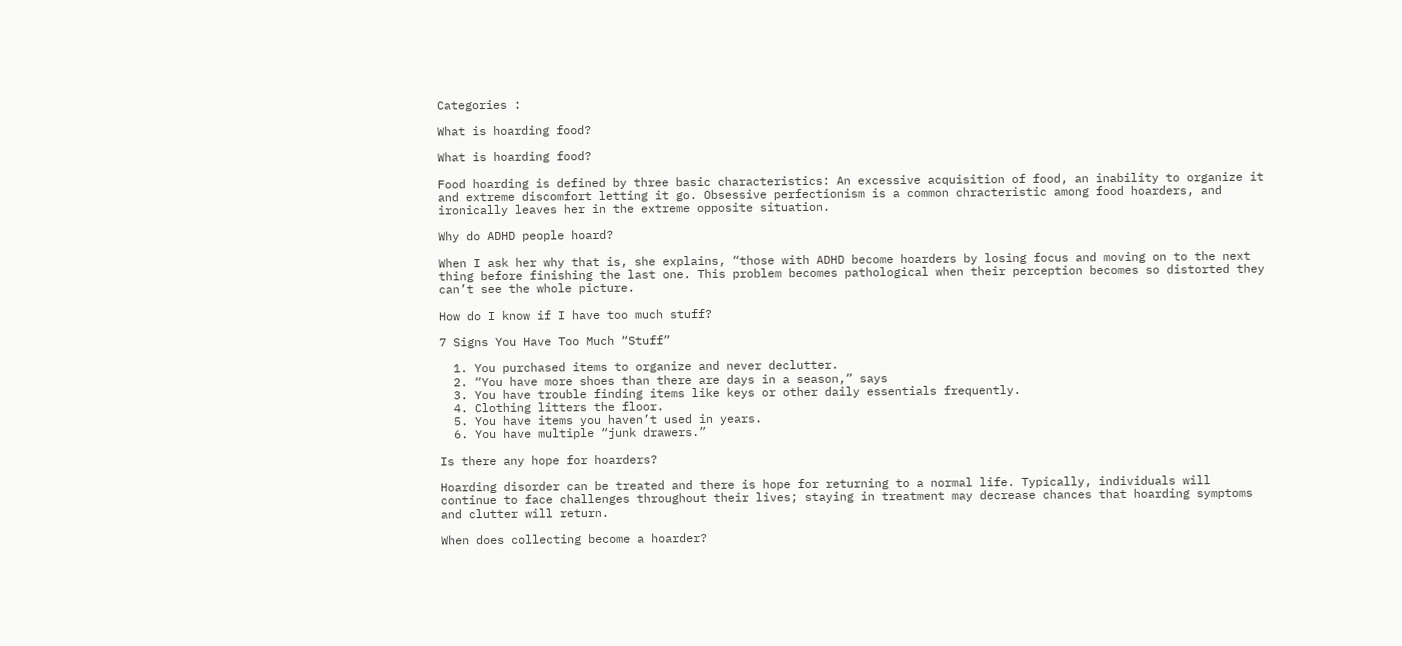Categories :

What is hoarding food?

What is hoarding food?

Food hoarding is defined by three basic characteristics: An excessive acquisition of food, an inability to organize it and extreme discomfort letting it go. Obsessive perfectionism is a common chracteristic among food hoarders, and ironically leaves her in the extreme opposite situation.

Why do ADHD people hoard?

When I ask her why that is, she explains, “those with ADHD become hoarders by losing focus and moving on to the next thing before finishing the last one. This problem becomes pathological when their perception becomes so distorted they can’t see the whole picture.

How do I know if I have too much stuff?

7 Signs You Have Too Much “Stuff”

  1. You purchased items to organize and never declutter.
  2. “You have more shoes than there are days in a season,” says
  3. You have trouble finding items like keys or other daily essentials frequently.
  4. Clothing litters the floor.
  5. You have items you haven’t used in years.
  6. You have multiple “junk drawers.”

Is there any hope for hoarders?

Hoarding disorder can be treated and there is hope for returning to a normal life. Typically, individuals will continue to face challenges throughout their lives; staying in treatment may decrease chances that hoarding symptoms and clutter will return.

When does collecting become a hoarder?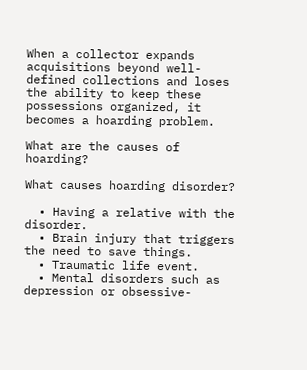When a collector expands acquisitions beyond well-defined collections and loses the ability to keep these possessions organized, it becomes a hoarding problem.

What are the causes of hoarding?

What causes hoarding disorder?

  • Having a relative with the disorder.
  • Brain injury that triggers the need to save things.
  • Traumatic life event.
  • Mental disorders such as depression or obsessive-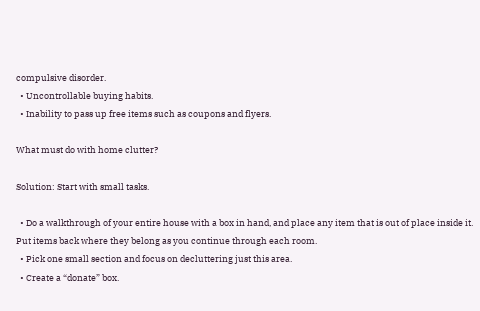compulsive disorder.
  • Uncontrollable buying habits.
  • Inability to pass up free items such as coupons and flyers.

What must do with home clutter?

Solution: Start with small tasks.

  • Do a walkthrough of your entire house with a box in hand, and place any item that is out of place inside it. Put items back where they belong as you continue through each room.
  • Pick one small section and focus on decluttering just this area.
  • Create a “donate” box.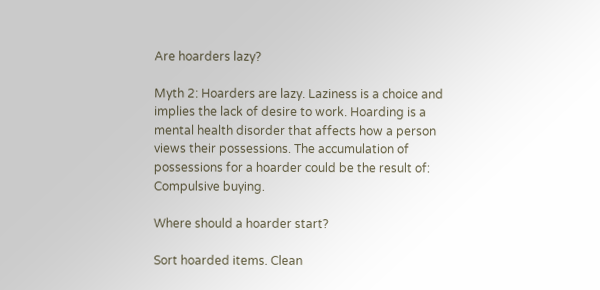Are hoarders lazy?

Myth 2: Hoarders are lazy. Laziness is a choice and implies the lack of desire to work. Hoarding is a mental health disorder that affects how a person views their possessions. The accumulation of possessions for a hoarder could be the result of: Compulsive buying.

Where should a hoarder start?

Sort hoarded items. Clean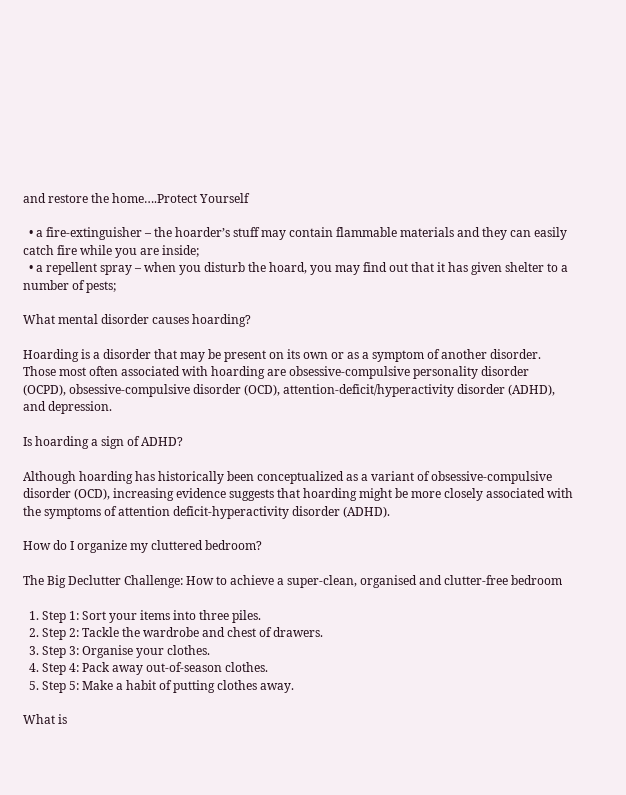and restore the home….Protect Yourself

  • a fire-extinguisher – the hoarder’s stuff may contain flammable materials and they can easily catch fire while you are inside;
  • a repellent spray – when you disturb the hoard, you may find out that it has given shelter to a number of pests;

What mental disorder causes hoarding?

Hoarding is a disorder that may be present on its own or as a symptom of another disorder. Those most often associated with hoarding are obsessive-compulsive personality disorder (OCPD), obsessive-compulsive disorder (OCD), attention-deficit/hyperactivity disorder (ADHD), and depression.

Is hoarding a sign of ADHD?

Although hoarding has historically been conceptualized as a variant of obsessive-compulsive disorder (OCD), increasing evidence suggests that hoarding might be more closely associated with the symptoms of attention deficit-hyperactivity disorder (ADHD).

How do I organize my cluttered bedroom?

The Big Declutter Challenge: How to achieve a super-clean, organised and clutter-free bedroom

  1. Step 1: Sort your items into three piles.
  2. Step 2: Tackle the wardrobe and chest of drawers.
  3. Step 3: Organise your clothes.
  4. Step 4: Pack away out-of-season clothes.
  5. Step 5: Make a habit of putting clothes away.

What is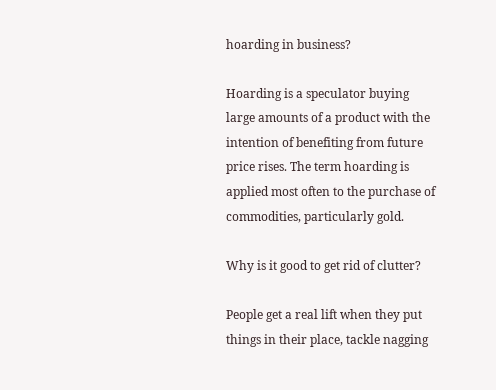hoarding in business?

Hoarding is a speculator buying large amounts of a product with the intention of benefiting from future price rises. The term hoarding is applied most often to the purchase of commodities, particularly gold.

Why is it good to get rid of clutter?

People get a real lift when they put things in their place, tackle nagging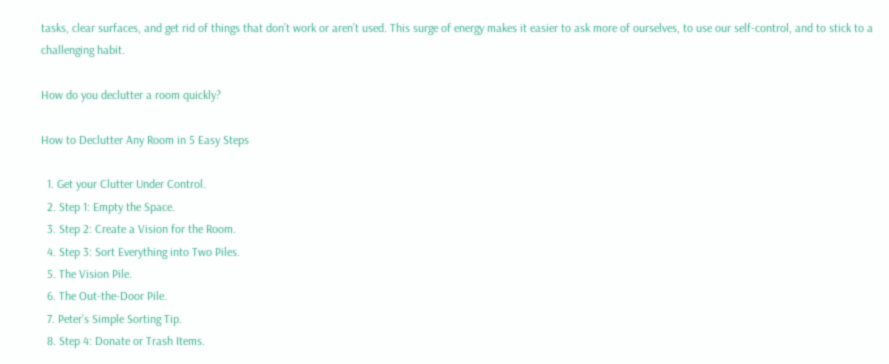tasks, clear surfaces, and get rid of things that don’t work or aren’t used. This surge of energy makes it easier to ask more of ourselves, to use our self-control, and to stick to a challenging habit.

How do you declutter a room quickly?

How to Declutter Any Room in 5 Easy Steps

  1. Get your Clutter Under Control.
  2. Step 1: Empty the Space.
  3. Step 2: Create a Vision for the Room.
  4. Step 3: Sort Everything into Two Piles.
  5. The Vision Pile.
  6. The Out-the-Door Pile.
  7. Peter’s Simple Sorting Tip.
  8. Step 4: Donate or Trash Items.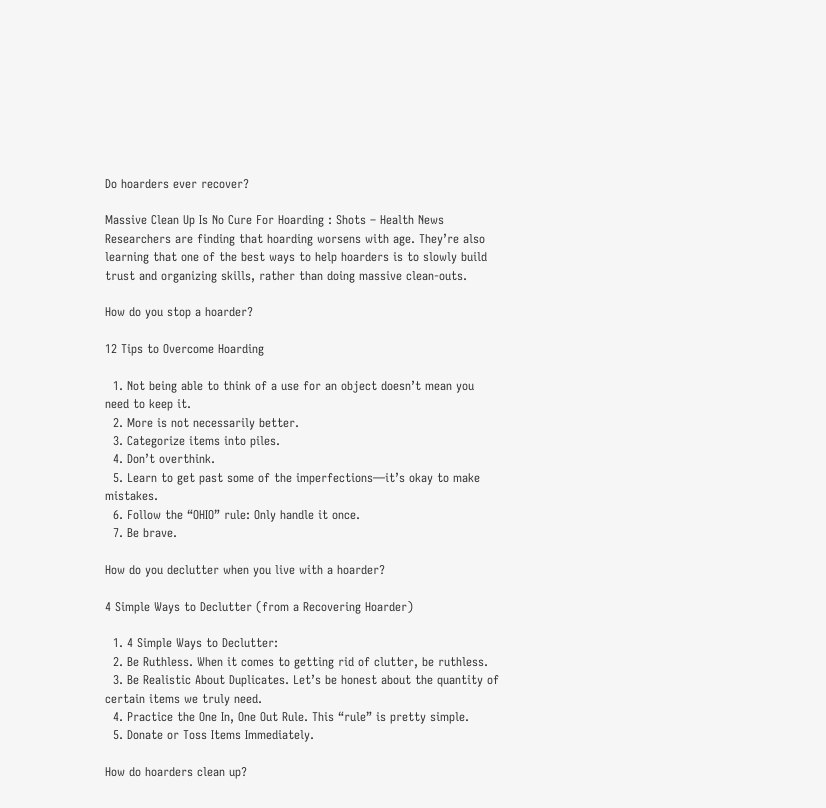Do hoarders ever recover?

Massive Clean Up Is No Cure For Hoarding : Shots – Health News Researchers are finding that hoarding worsens with age. They’re also learning that one of the best ways to help hoarders is to slowly build trust and organizing skills, rather than doing massive clean-outs.

How do you stop a hoarder?

12 Tips to Overcome Hoarding

  1. Not being able to think of a use for an object doesn’t mean you need to keep it.
  2. More is not necessarily better.
  3. Categorize items into piles.
  4. Don’t overthink.
  5. Learn to get past some of the imperfections—it’s okay to make mistakes.
  6. Follow the “OHIO” rule: Only handle it once.
  7. Be brave.

How do you declutter when you live with a hoarder?

4 Simple Ways to Declutter (from a Recovering Hoarder)

  1. 4 Simple Ways to Declutter:
  2. Be Ruthless. When it comes to getting rid of clutter, be ruthless.
  3. Be Realistic About Duplicates. Let’s be honest about the quantity of certain items we truly need.
  4. Practice the One In, One Out Rule. This “rule” is pretty simple.
  5. Donate or Toss Items Immediately.

How do hoarders clean up?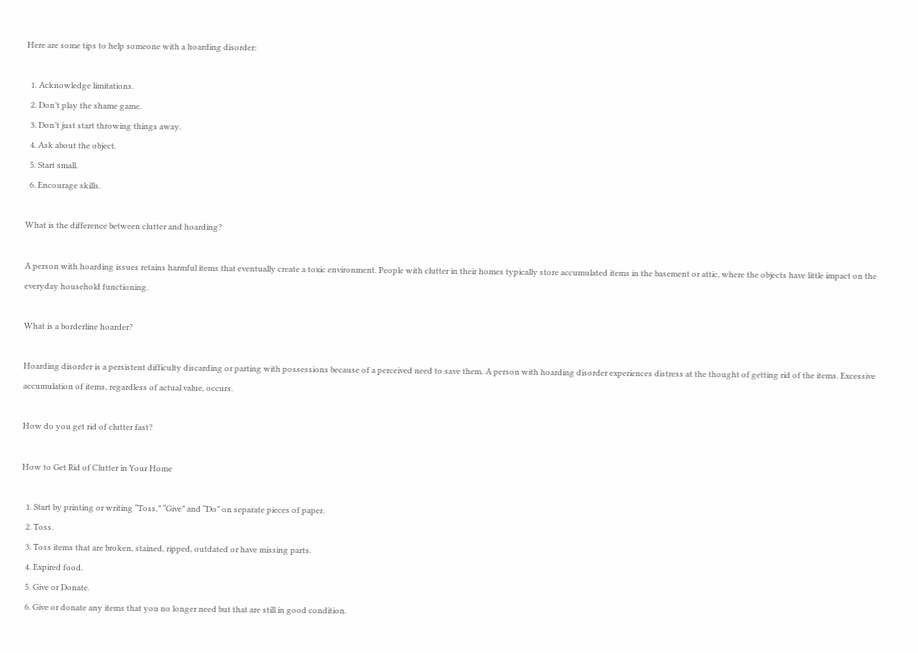Here are some tips to help someone with a hoarding disorder:

  1. Acknowledge limitations.
  2. Don’t play the shame game.
  3. Don’t just start throwing things away.
  4. Ask about the object.
  5. Start small.
  6. Encourage skills.

What is the difference between clutter and hoarding?

A person with hoarding issues retains harmful items that eventually create a toxic environment. People with clutter in their homes typically store accumulated items in the basement or attic, where the objects have little impact on the everyday household functioning.

What is a borderline hoarder?

Hoarding disorder is a persistent difficulty discarding or parting with possessions because of a perceived need to save them. A person with hoarding disorder experiences distress at the thought of getting rid of the items. Excessive accumulation of items, regardless of actual value, occurs.

How do you get rid of clutter fast?

How to Get Rid of Clutter in Your Home

  1. Start by printing or writing “Toss,” “Give” and “Do” on separate pieces of paper.
  2. Toss.
  3. Toss items that are broken, stained, ripped, outdated or have missing parts.
  4. Expired food.
  5. Give or Donate.
  6. Give or donate any items that you no longer need but that are still in good condition.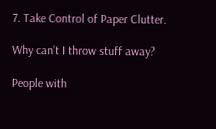7. Take Control of Paper Clutter.

Why can’t I throw stuff away?

People with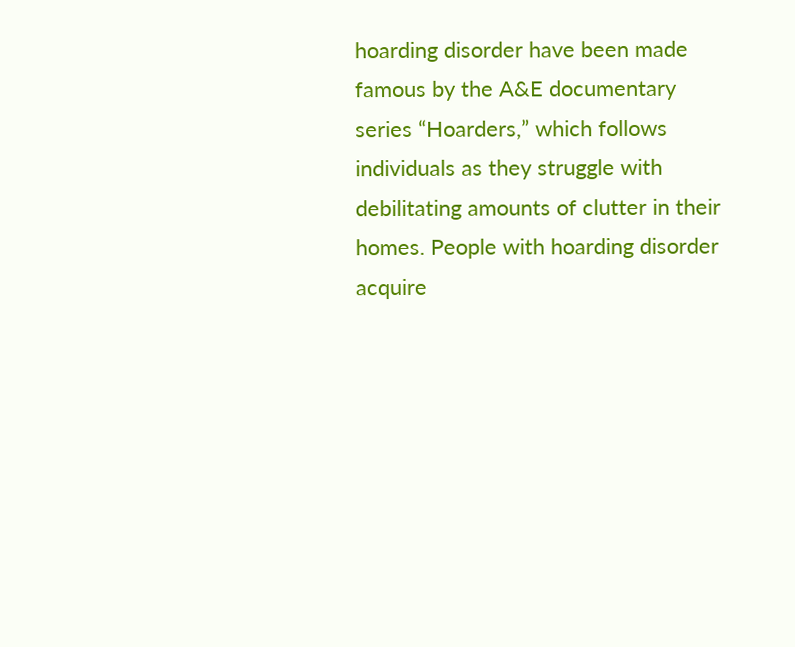hoarding disorder have been made famous by the A&E documentary series “Hoarders,” which follows individuals as they struggle with debilitating amounts of clutter in their homes. People with hoarding disorder acquire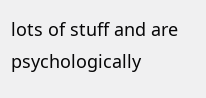lots of stuff and are psychologically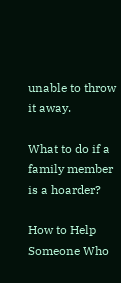unable to throw it away.

What to do if a family member is a hoarder?

How to Help Someone Who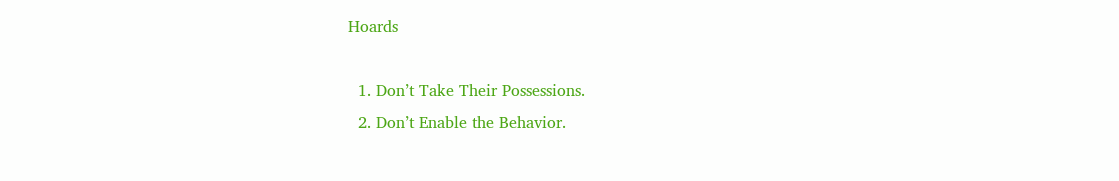Hoards

  1. Don’t Take Their Possessions.
  2. Don’t Enable the Behavior.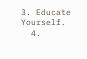3. Educate Yourself.
  4.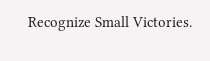Recognize Small Victories.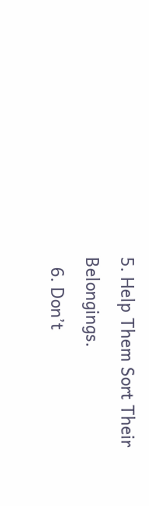5. Help Them Sort Their Belongings.
  6. Don’t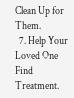Clean Up for Them.
  7. Help Your Loved One Find Treatment.